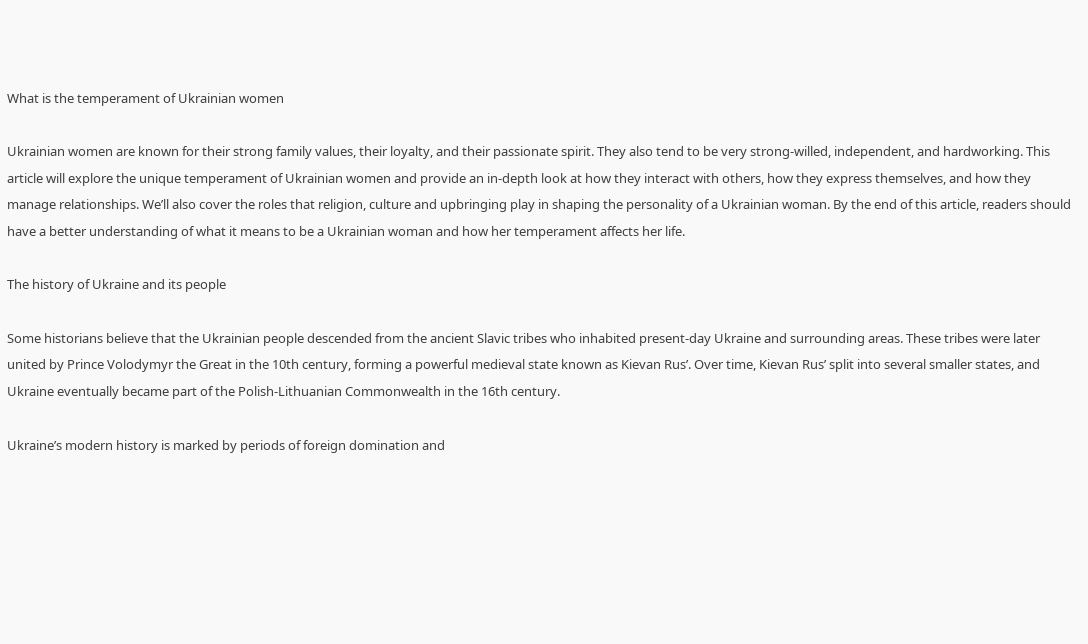What is the temperament of Ukrainian women

Ukrainian women are known for their strong family values, their loyalty, and their passionate spirit. They also tend to be very strong-willed, independent, and hardworking. This article will explore the unique temperament of Ukrainian women and provide an in-depth look at how they interact with others, how they express themselves, and how they manage relationships. We’ll also cover the roles that religion, culture and upbringing play in shaping the personality of a Ukrainian woman. By the end of this article, readers should have a better understanding of what it means to be a Ukrainian woman and how her temperament affects her life.

The history of Ukraine and its people

Some historians believe that the Ukrainian people descended from the ancient Slavic tribes who inhabited present-day Ukraine and surrounding areas. These tribes were later united by Prince Volodymyr the Great in the 10th century, forming a powerful medieval state known as Kievan Rus’. Over time, Kievan Rus’ split into several smaller states, and Ukraine eventually became part of the Polish-Lithuanian Commonwealth in the 16th century.

Ukraine’s modern history is marked by periods of foreign domination and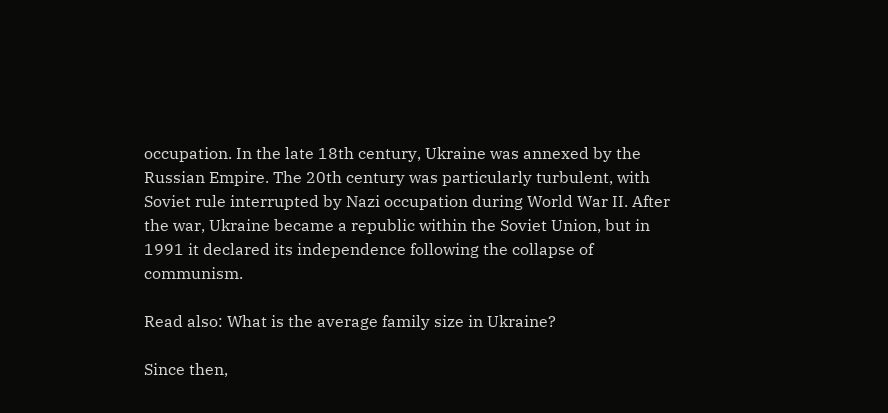occupation. In the late 18th century, Ukraine was annexed by the Russian Empire. The 20th century was particularly turbulent, with Soviet rule interrupted by Nazi occupation during World War II. After the war, Ukraine became a republic within the Soviet Union, but in 1991 it declared its independence following the collapse of communism.

Read also: What is the average family size in Ukraine?

Since then,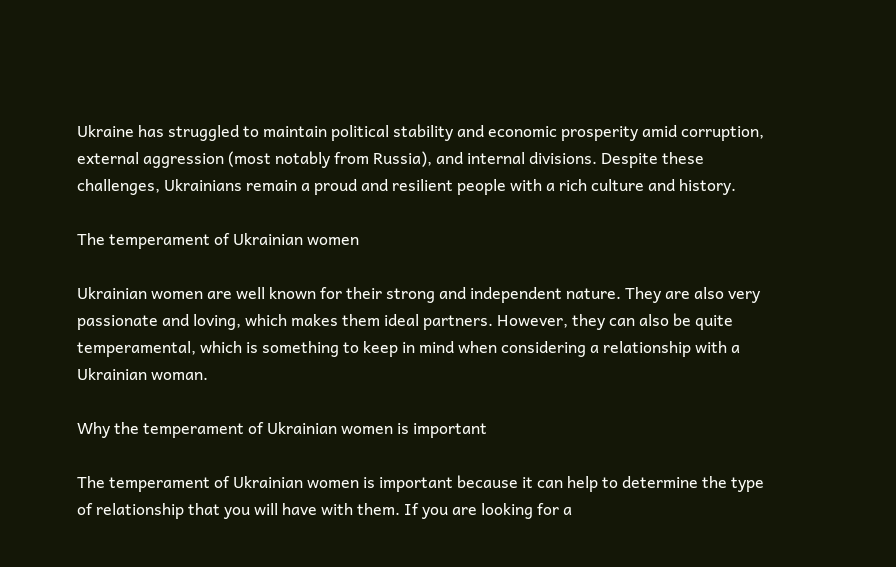Ukraine has struggled to maintain political stability and economic prosperity amid corruption, external aggression (most notably from Russia), and internal divisions. Despite these challenges, Ukrainians remain a proud and resilient people with a rich culture and history.

The temperament of Ukrainian women

Ukrainian women are well known for their strong and independent nature. They are also very passionate and loving, which makes them ideal partners. However, they can also be quite temperamental, which is something to keep in mind when considering a relationship with a Ukrainian woman.

Why the temperament of Ukrainian women is important

The temperament of Ukrainian women is important because it can help to determine the type of relationship that you will have with them. If you are looking for a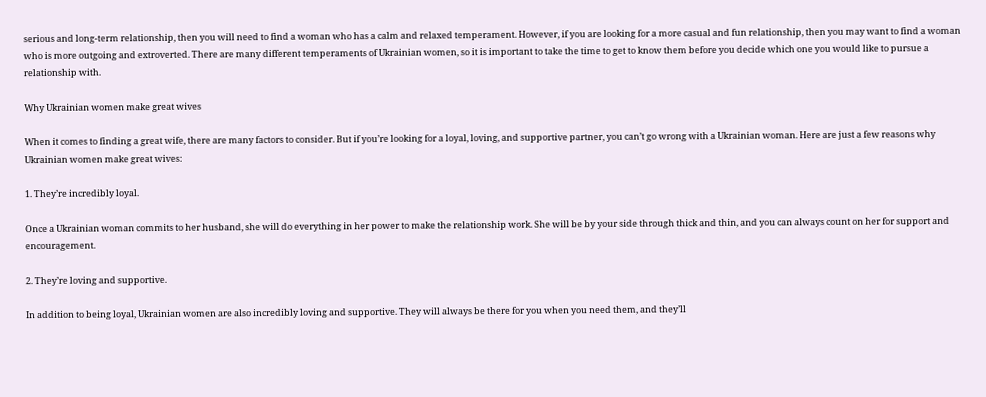serious and long-term relationship, then you will need to find a woman who has a calm and relaxed temperament. However, if you are looking for a more casual and fun relationship, then you may want to find a woman who is more outgoing and extroverted. There are many different temperaments of Ukrainian women, so it is important to take the time to get to know them before you decide which one you would like to pursue a relationship with.

Why Ukrainian women make great wives

When it comes to finding a great wife, there are many factors to consider. But if you’re looking for a loyal, loving, and supportive partner, you can’t go wrong with a Ukrainian woman. Here are just a few reasons why Ukrainian women make great wives:

1. They’re incredibly loyal.

Once a Ukrainian woman commits to her husband, she will do everything in her power to make the relationship work. She will be by your side through thick and thin, and you can always count on her for support and encouragement.

2. They’re loving and supportive.

In addition to being loyal, Ukrainian women are also incredibly loving and supportive. They will always be there for you when you need them, and they’ll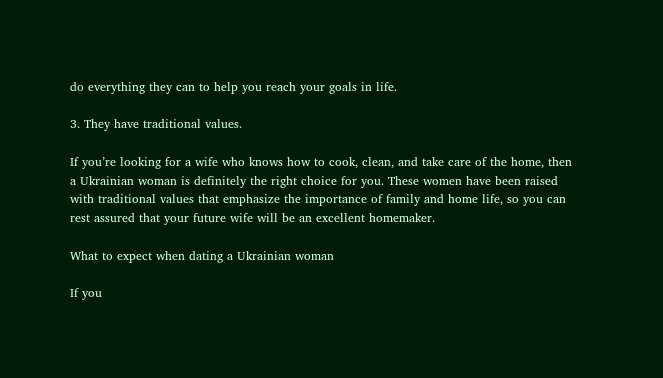do everything they can to help you reach your goals in life.

3. They have traditional values.

If you’re looking for a wife who knows how to cook, clean, and take care of the home, then a Ukrainian woman is definitely the right choice for you. These women have been raised with traditional values that emphasize the importance of family and home life, so you can rest assured that your future wife will be an excellent homemaker.

What to expect when dating a Ukrainian woman

If you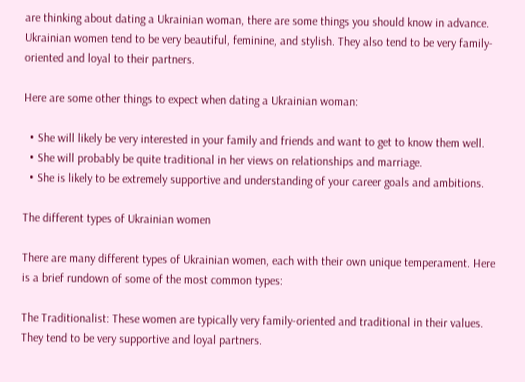are thinking about dating a Ukrainian woman, there are some things you should know in advance. Ukrainian women tend to be very beautiful, feminine, and stylish. They also tend to be very family-oriented and loyal to their partners.

Here are some other things to expect when dating a Ukrainian woman:

  • She will likely be very interested in your family and friends and want to get to know them well.
  • She will probably be quite traditional in her views on relationships and marriage.
  • She is likely to be extremely supportive and understanding of your career goals and ambitions.

The different types of Ukrainian women

There are many different types of Ukrainian women, each with their own unique temperament. Here is a brief rundown of some of the most common types:

The Traditionalist: These women are typically very family-oriented and traditional in their values. They tend to be very supportive and loyal partners.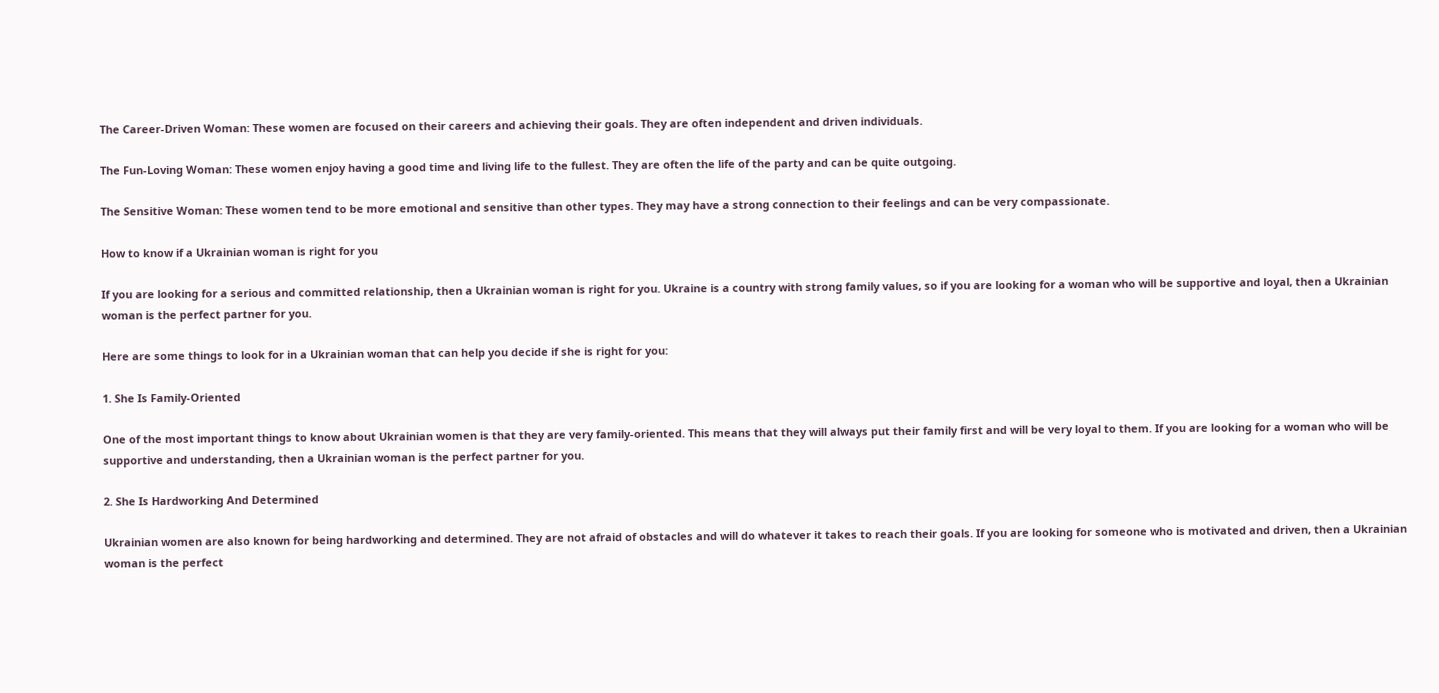The Career-Driven Woman: These women are focused on their careers and achieving their goals. They are often independent and driven individuals.

The Fun-Loving Woman: These women enjoy having a good time and living life to the fullest. They are often the life of the party and can be quite outgoing.

The Sensitive Woman: These women tend to be more emotional and sensitive than other types. They may have a strong connection to their feelings and can be very compassionate.

How to know if a Ukrainian woman is right for you

If you are looking for a serious and committed relationship, then a Ukrainian woman is right for you. Ukraine is a country with strong family values, so if you are looking for a woman who will be supportive and loyal, then a Ukrainian woman is the perfect partner for you.

Here are some things to look for in a Ukrainian woman that can help you decide if she is right for you:

1. She Is Family-Oriented

One of the most important things to know about Ukrainian women is that they are very family-oriented. This means that they will always put their family first and will be very loyal to them. If you are looking for a woman who will be supportive and understanding, then a Ukrainian woman is the perfect partner for you.

2. She Is Hardworking And Determined

Ukrainian women are also known for being hardworking and determined. They are not afraid of obstacles and will do whatever it takes to reach their goals. If you are looking for someone who is motivated and driven, then a Ukrainian woman is the perfect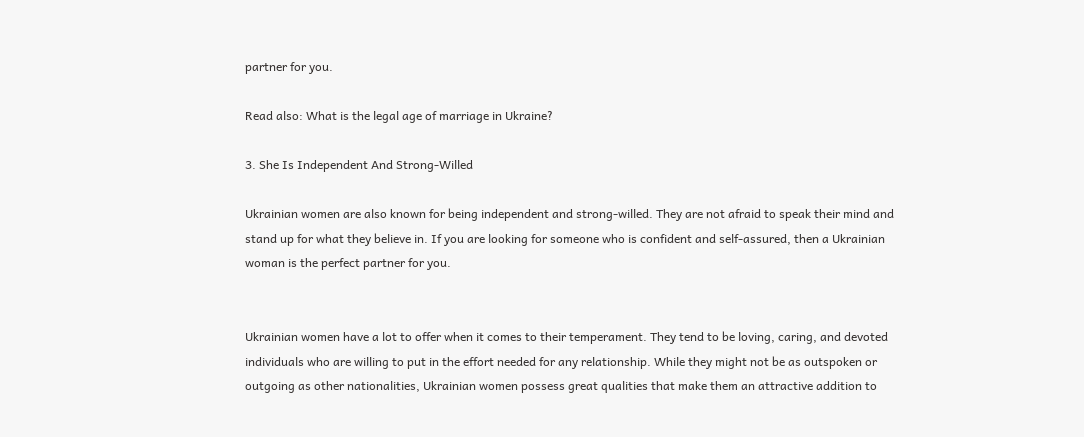partner for you.

Read also: What is the legal age of marriage in Ukraine?

3. She Is Independent And Strong-Willed

Ukrainian women are also known for being independent and strong-willed. They are not afraid to speak their mind and stand up for what they believe in. If you are looking for someone who is confident and self-assured, then a Ukrainian woman is the perfect partner for you.


Ukrainian women have a lot to offer when it comes to their temperament. They tend to be loving, caring, and devoted individuals who are willing to put in the effort needed for any relationship. While they might not be as outspoken or outgoing as other nationalities, Ukrainian women possess great qualities that make them an attractive addition to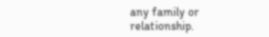any family or relationship.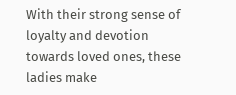With their strong sense of loyalty and devotion towards loved ones, these ladies make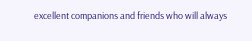excellent companions and friends who will always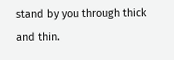stand by you through thick and thin.